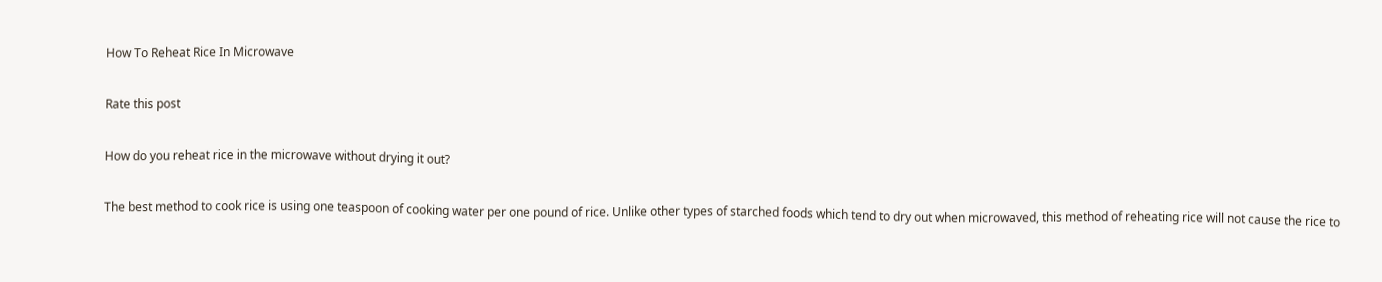How To Reheat Rice In Microwave

Rate this post

How do you reheat rice in the microwave without drying it out?

The best method to cook rice is using one teaspoon of cooking water per one pound of rice. Unlike other types of starched foods which tend to dry out when microwaved, this method of reheating rice will not cause the rice to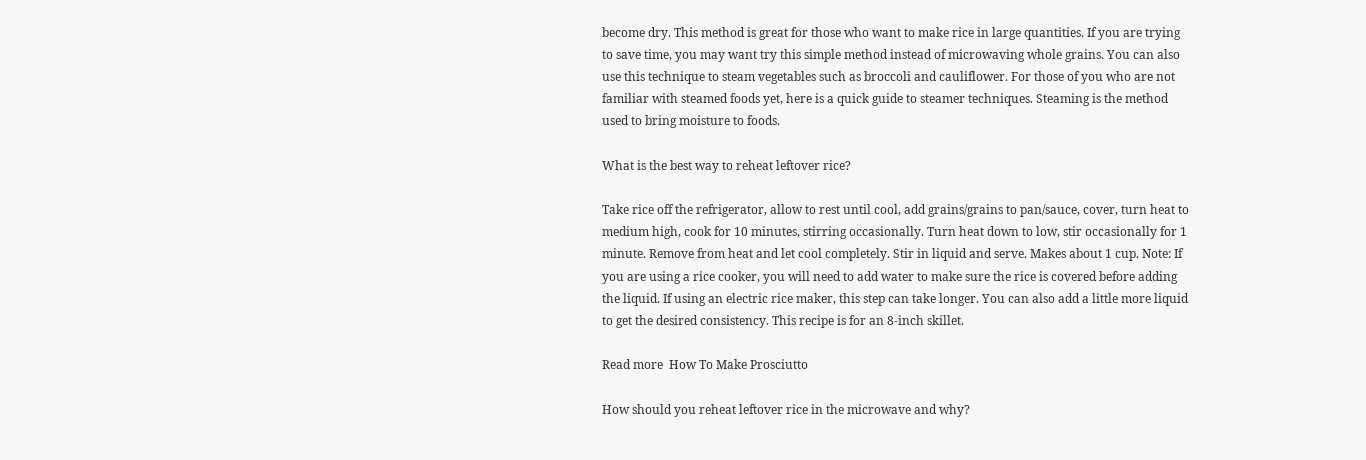become dry. This method is great for those who want to make rice in large quantities. If you are trying to save time, you may want try this simple method instead of microwaving whole grains. You can also use this technique to steam vegetables such as broccoli and cauliflower. For those of you who are not familiar with steamed foods yet, here is a quick guide to steamer techniques. Steaming is the method used to bring moisture to foods.

What is the best way to reheat leftover rice?

Take rice off the refrigerator, allow to rest until cool, add grains/grains to pan/sauce, cover, turn heat to medium high, cook for 10 minutes, stirring occasionally. Turn heat down to low, stir occasionally for 1 minute. Remove from heat and let cool completely. Stir in liquid and serve. Makes about 1 cup. Note: If you are using a rice cooker, you will need to add water to make sure the rice is covered before adding the liquid. If using an electric rice maker, this step can take longer. You can also add a little more liquid to get the desired consistency. This recipe is for an 8-inch skillet.

Read more  How To Make Prosciutto

How should you reheat leftover rice in the microwave and why?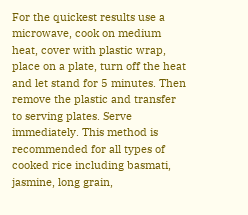For the quickest results use a microwave, cook on medium heat, cover with plastic wrap, place on a plate, turn off the heat and let stand for 5 minutes. Then remove the plastic and transfer to serving plates. Serve immediately. This method is recommended for all types of cooked rice including basmati, jasmine, long grain,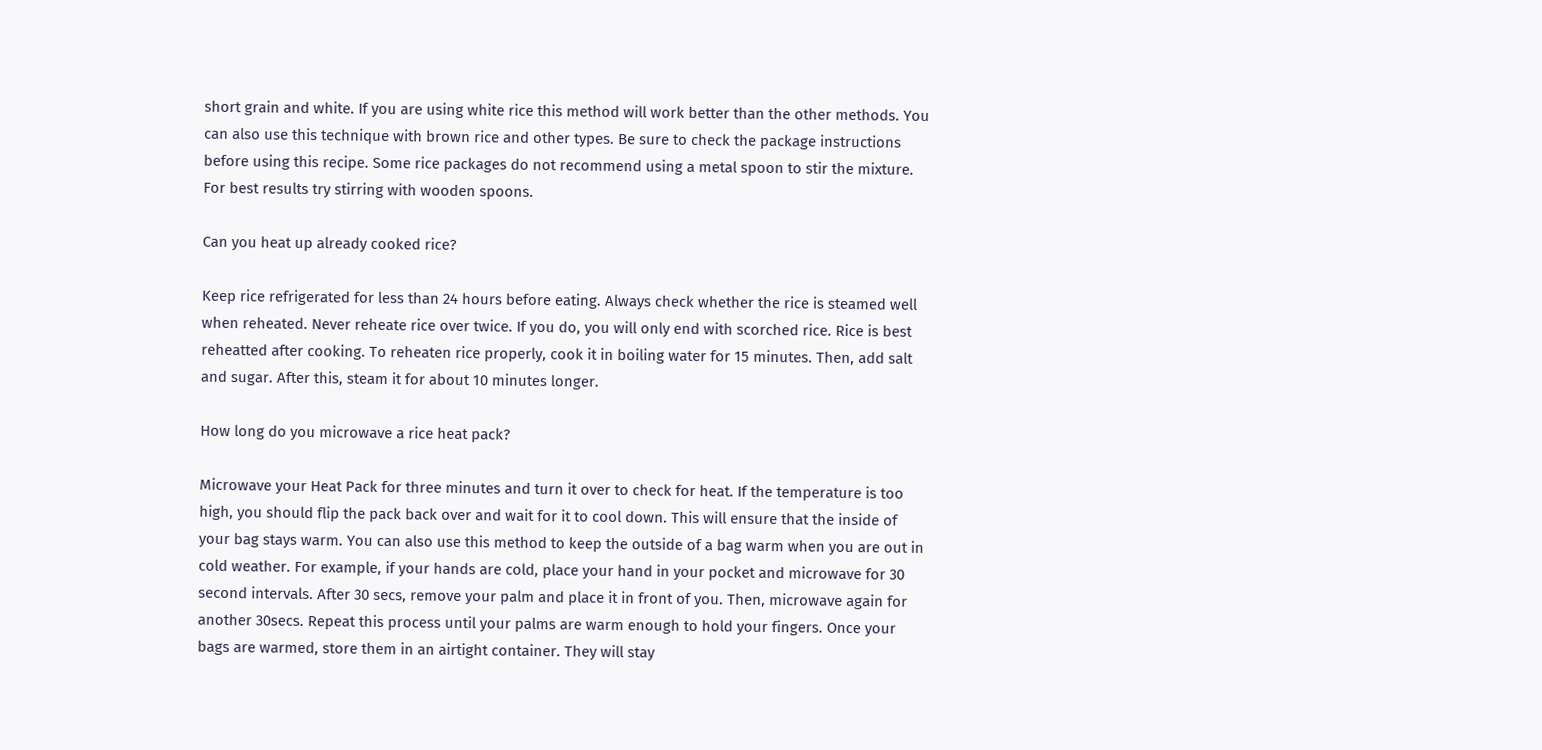short grain and white. If you are using white rice this method will work better than the other methods. You can also use this technique with brown rice and other types. Be sure to check the package instructions before using this recipe. Some rice packages do not recommend using a metal spoon to stir the mixture. For best results try stirring with wooden spoons.

Can you heat up already cooked rice?

Keep rice refrigerated for less than 24 hours before eating. Always check whether the rice is steamed well when reheated. Never reheate rice over twice. If you do, you will only end with scorched rice. Rice is best reheatted after cooking. To reheaten rice properly, cook it in boiling water for 15 minutes. Then, add salt and sugar. After this, steam it for about 10 minutes longer.

How long do you microwave a rice heat pack?

Microwave your Heat Pack for three minutes and turn it over to check for heat. If the temperature is too high, you should flip the pack back over and wait for it to cool down. This will ensure that the inside of your bag stays warm. You can also use this method to keep the outside of a bag warm when you are out in cold weather. For example, if your hands are cold, place your hand in your pocket and microwave for 30 second intervals. After 30 secs, remove your palm and place it in front of you. Then, microwave again for another 30secs. Repeat this process until your palms are warm enough to hold your fingers. Once your bags are warmed, store them in an airtight container. They will stay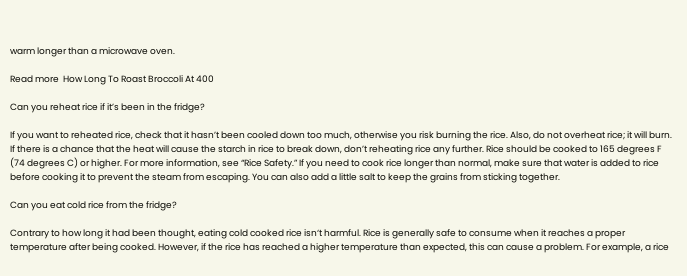warm longer than a microwave oven.

Read more  How Long To Roast Broccoli At 400

Can you reheat rice if it’s been in the fridge?

If you want to reheated rice, check that it hasn’t been cooled down too much, otherwise you risk burning the rice. Also, do not overheat rice; it will burn. If there is a chance that the heat will cause the starch in rice to break down, don’t reheating rice any further. Rice should be cooked to 165 degrees F (74 degrees C) or higher. For more information, see “Rice Safety.” If you need to cook rice longer than normal, make sure that water is added to rice before cooking it to prevent the steam from escaping. You can also add a little salt to keep the grains from sticking together.

Can you eat cold rice from the fridge?

Contrary to how long it had been thought, eating cold cooked rice isn‘t harmful. Rice is generally safe to consume when it reaches a proper temperature after being cooked. However, if the rice has reached a higher temperature than expected, this can cause a problem. For example, a rice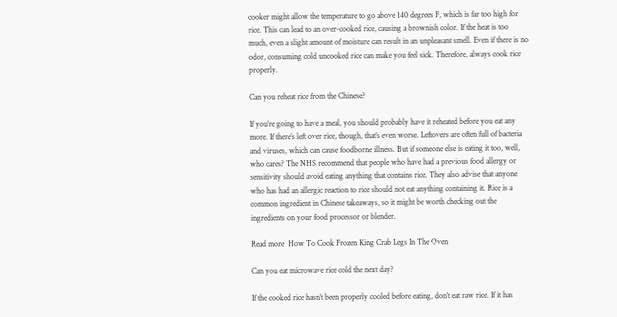cooker might allow the temperature to go above 140 degrees F, which is far too high for rice. This can lead to an over-cooked rice, causing a brownish color. If the heat is too much, even a slight amount of moisture can result in an unpleasant smell. Even if there is no odor, consuming cold uncooked rice can make you feel sick. Therefore, always cook rice properly.

Can you reheat rice from the Chinese?

If you’re going to have a meal, you should probably have it reheated before you eat any more. If there’s left over rice, though, that’s even worse. Leftovers are often full of bacteria and viruses, which can cause foodborne illness. But if someone else is eating it too, well, who cares? The NHS recommend that people who have had a previous food allergy or sensitivity should avoid eating anything that contains rice. They also advise that anyone who has had an allergic reaction to rice should not eat anything containing it. Rice is a common ingredient in Chinese takeaways, so it might be worth checking out the ingredients on your food processor or blender.

Read more  How To Cook Frozen King Crab Legs In The Oven

Can you eat microwave rice cold the next day?

If the cooked rice hasn’t been properly cooled before eating, don’t eat raw rice. If it has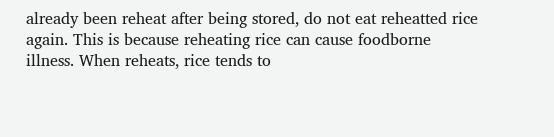already been reheat after being stored, do not eat reheatted rice again. This is because reheating rice can cause foodborne illness. When reheats, rice tends to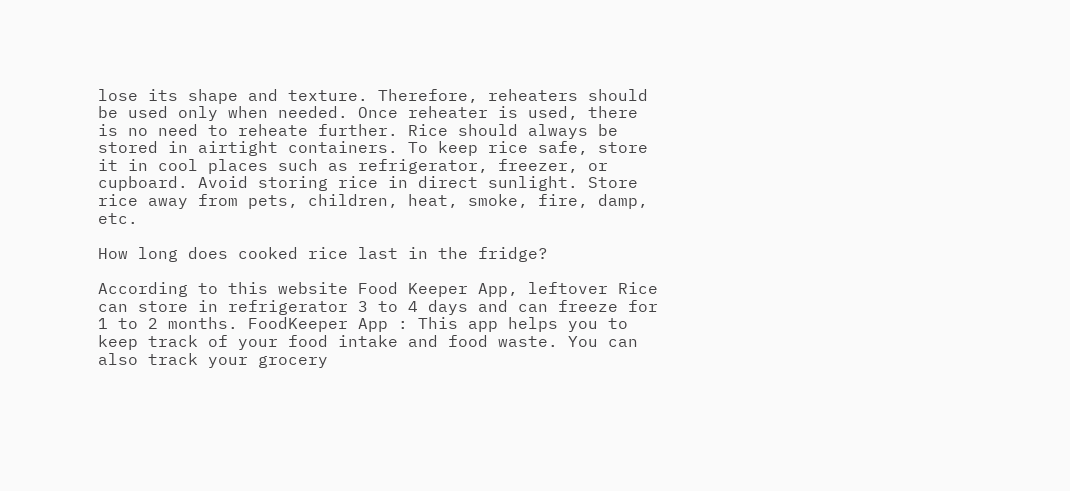lose its shape and texture. Therefore, reheaters should be used only when needed. Once reheater is used, there is no need to reheate further. Rice should always be stored in airtight containers. To keep rice safe, store it in cool places such as refrigerator, freezer, or cupboard. Avoid storing rice in direct sunlight. Store rice away from pets, children, heat, smoke, fire, damp, etc.

How long does cooked rice last in the fridge?

According to this website Food Keeper App, leftover Rice can store in refrigerator 3 to 4 days and can freeze for 1 to 2 months. FoodKeeper App : This app helps you to keep track of your food intake and food waste. You can also track your grocery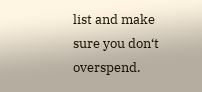list and make sure you don‘t overspend.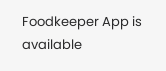Foodkeeper App is available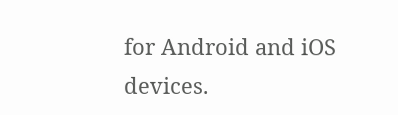for Android and iOS devices.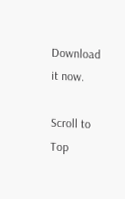Download it now.

Scroll to Top